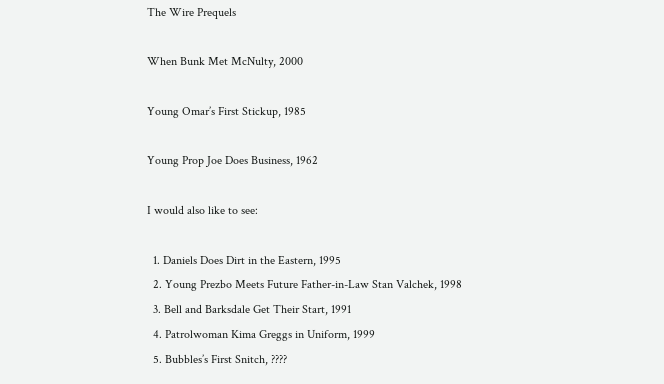The Wire Prequels

When Bunk Met McNulty, 2000

Young Omar’s First Stickup, 1985

Young Prop Joe Does Business, 1962

I would also like to see:

  1. Daniels Does Dirt in the Eastern, 1995
  2. Young Prezbo Meets Future Father-in-Law Stan Valchek, 1998
  3. Bell and Barksdale Get Their Start, 1991
  4. Patrolwoman Kima Greggs in Uniform, 1999
  5. Bubbles’s First Snitch, ????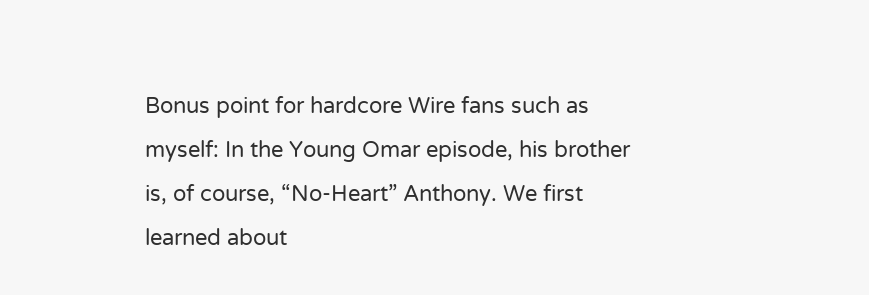Bonus point for hardcore Wire fans such as myself: In the Young Omar episode, his brother is, of course, “No-Heart” Anthony. We first learned about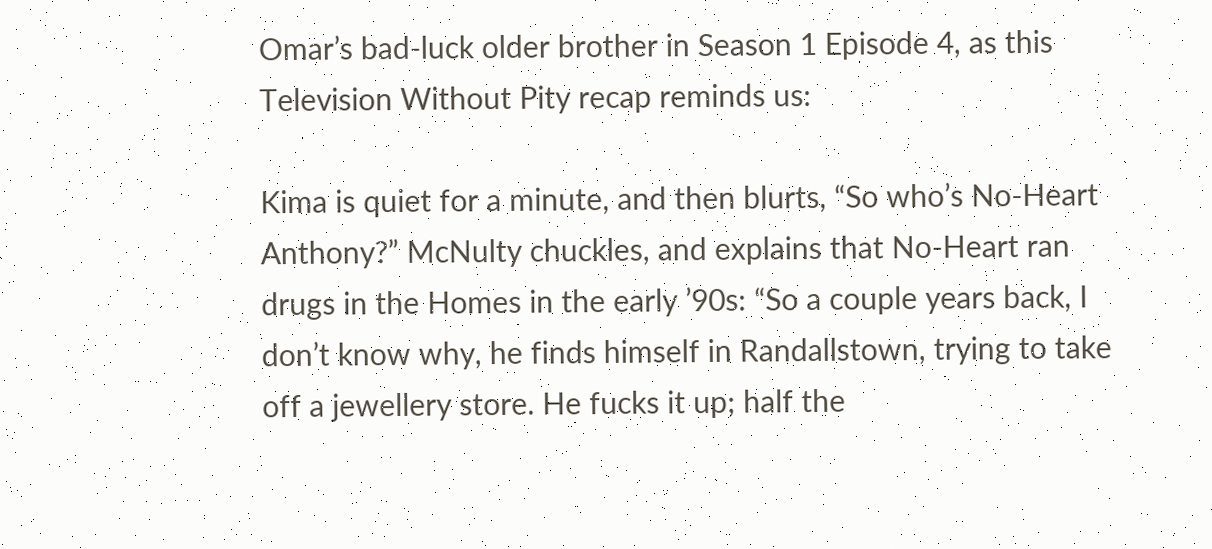Omar’s bad-luck older brother in Season 1 Episode 4, as this Television Without Pity recap reminds us:

Kima is quiet for a minute, and then blurts, “So who’s No-Heart Anthony?” McNulty chuckles, and explains that No-Heart ran drugs in the Homes in the early ’90s: “So a couple years back, I don’t know why, he finds himself in Randallstown, trying to take off a jewellery store. He fucks it up; half the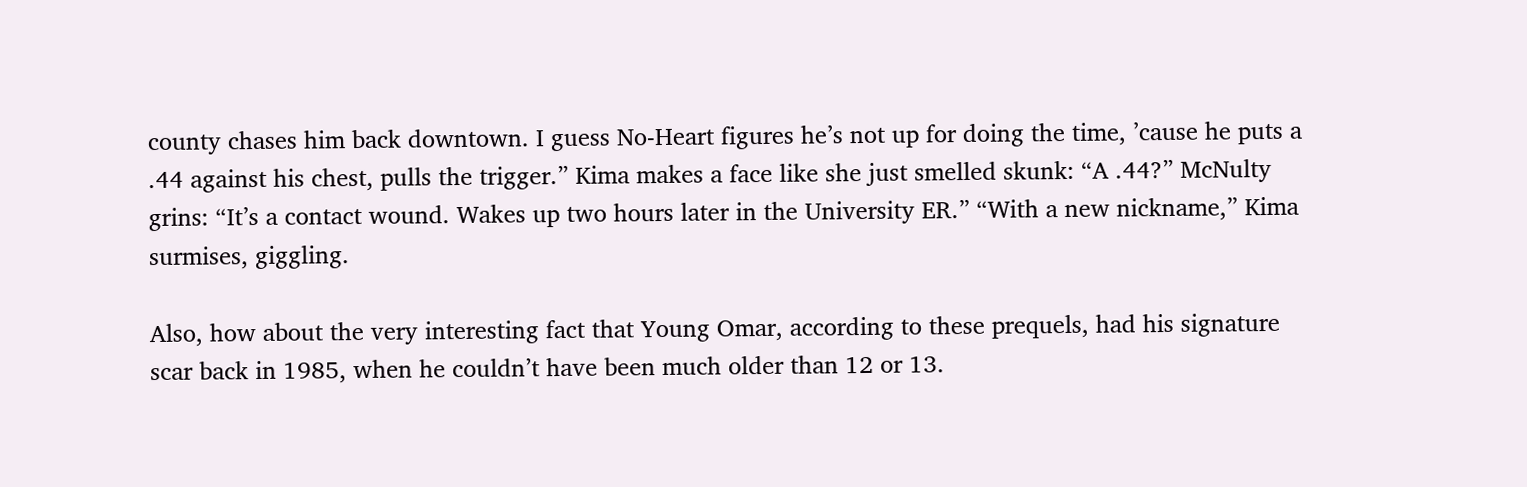county chases him back downtown. I guess No-Heart figures he’s not up for doing the time, ’cause he puts a .44 against his chest, pulls the trigger.” Kima makes a face like she just smelled skunk: “A .44?” McNulty grins: “It’s a contact wound. Wakes up two hours later in the University ER.” “With a new nickname,” Kima surmises, giggling.

Also, how about the very interesting fact that Young Omar, according to these prequels, had his signature scar back in 1985, when he couldn’t have been much older than 12 or 13.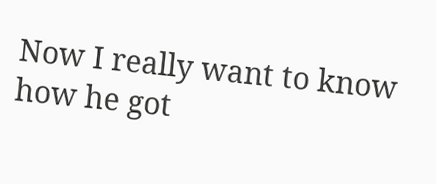Now I really want to know how he got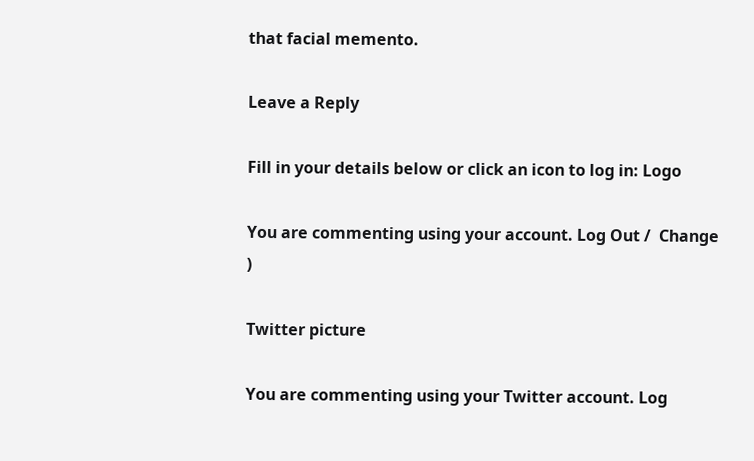that facial memento.

Leave a Reply

Fill in your details below or click an icon to log in: Logo

You are commenting using your account. Log Out /  Change )

Twitter picture

You are commenting using your Twitter account. Log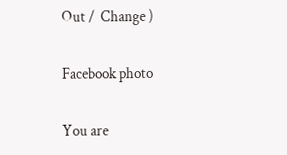Out /  Change )

Facebook photo

You are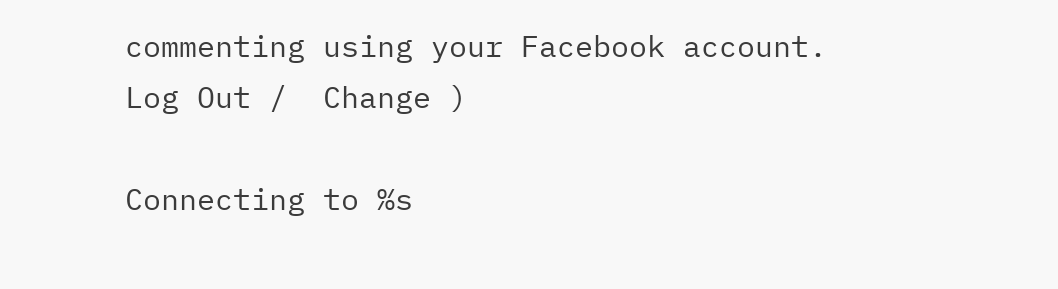commenting using your Facebook account. Log Out /  Change )

Connecting to %s